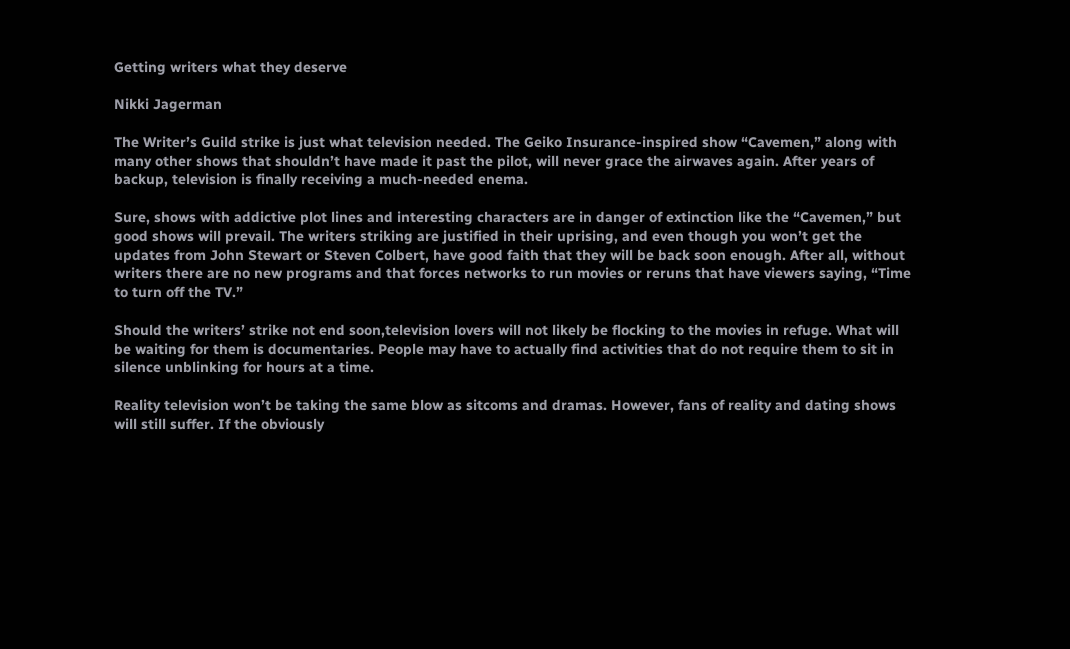Getting writers what they deserve

Nikki Jagerman

The Writer’s Guild strike is just what television needed. The Geiko Insurance-inspired show “Cavemen,” along with many other shows that shouldn’t have made it past the pilot, will never grace the airwaves again. After years of backup, television is finally receiving a much-needed enema.

Sure, shows with addictive plot lines and interesting characters are in danger of extinction like the “Cavemen,” but good shows will prevail. The writers striking are justified in their uprising, and even though you won’t get the updates from John Stewart or Steven Colbert, have good faith that they will be back soon enough. After all, without writers there are no new programs and that forces networks to run movies or reruns that have viewers saying, “Time to turn off the TV.”

Should the writers’ strike not end soon,television lovers will not likely be flocking to the movies in refuge. What will be waiting for them is documentaries. People may have to actually find activities that do not require them to sit in silence unblinking for hours at a time.

Reality television won’t be taking the same blow as sitcoms and dramas. However, fans of reality and dating shows will still suffer. If the obviously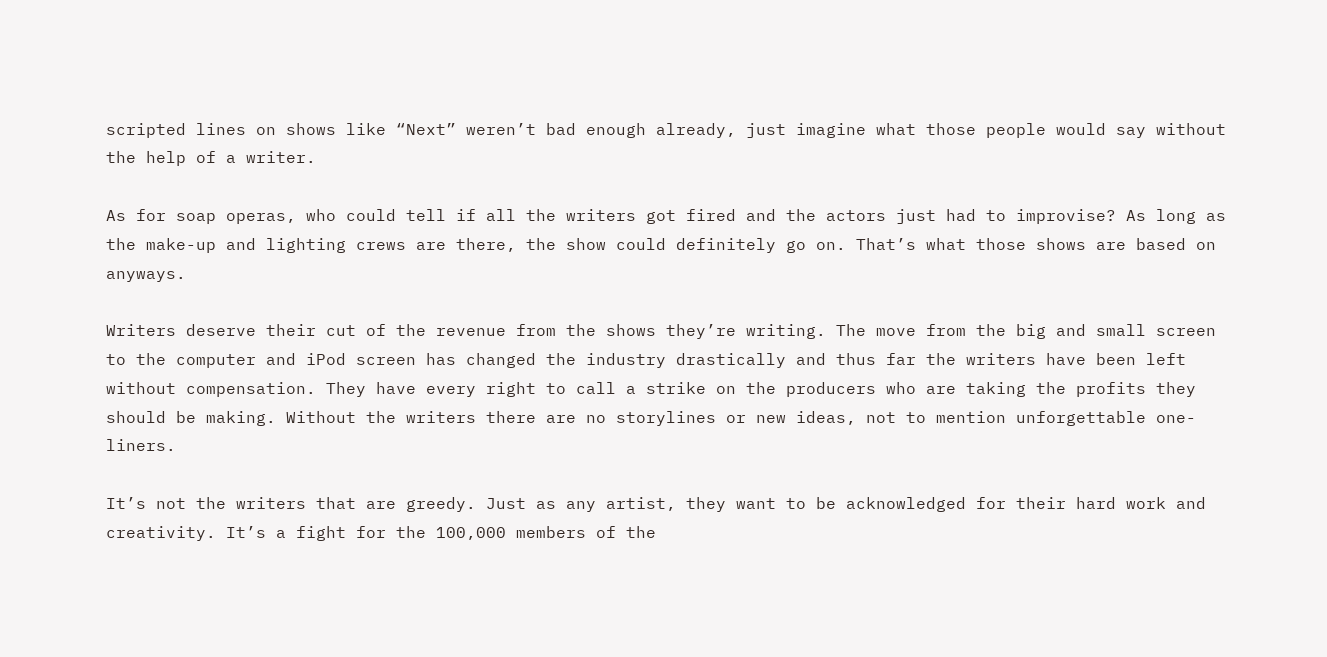scripted lines on shows like “Next” weren’t bad enough already, just imagine what those people would say without the help of a writer.

As for soap operas, who could tell if all the writers got fired and the actors just had to improvise? As long as the make-up and lighting crews are there, the show could definitely go on. That’s what those shows are based on anyways.

Writers deserve their cut of the revenue from the shows they’re writing. The move from the big and small screen to the computer and iPod screen has changed the industry drastically and thus far the writers have been left without compensation. They have every right to call a strike on the producers who are taking the profits they should be making. Without the writers there are no storylines or new ideas, not to mention unforgettable one-liners.

It’s not the writers that are greedy. Just as any artist, they want to be acknowledged for their hard work and creativity. It’s a fight for the 100,000 members of the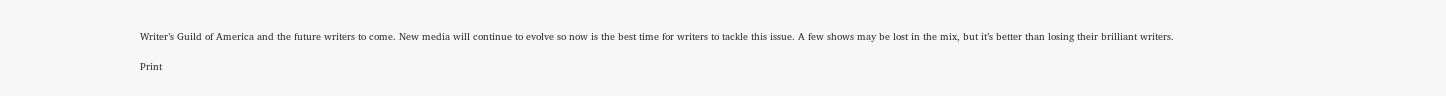Writer’s Guild of America and the future writers to come. New media will continue to evolve so now is the best time for writers to tackle this issue. A few shows may be lost in the mix, but it’s better than losing their brilliant writers.

Print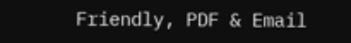Friendly, PDF & Email